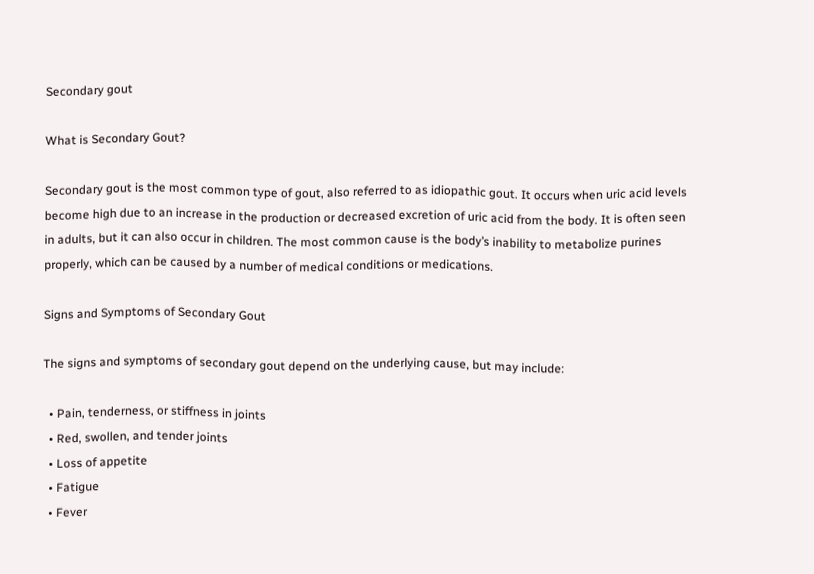Secondary gout

What is Secondary Gout?

Secondary gout is the most common type of gout, also referred to as idiopathic gout. It occurs when uric acid levels become high due to an increase in the production or decreased excretion of uric acid from the body. It is often seen in adults, but it can also occur in children. The most common cause is the body’s inability to metabolize purines properly, which can be caused by a number of medical conditions or medications.

Signs and Symptoms of Secondary Gout

The signs and symptoms of secondary gout depend on the underlying cause, but may include:

  • Pain, tenderness, or stiffness in joints
  • Red, swollen, and tender joints
  • Loss of appetite
  • Fatigue
  • Fever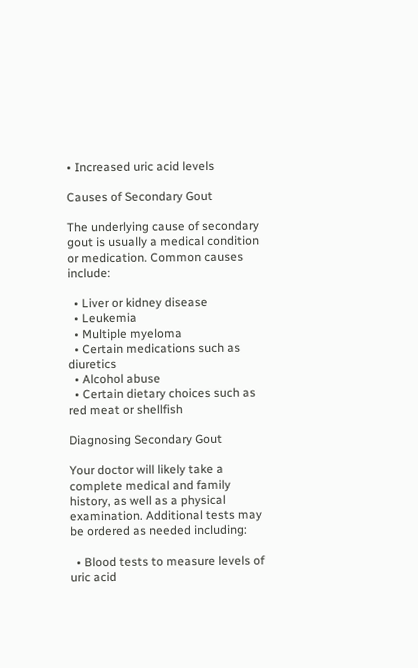• Increased uric acid levels

Causes of Secondary Gout

The underlying cause of secondary gout is usually a medical condition or medication. Common causes include:

  • Liver or kidney disease
  • Leukemia
  • Multiple myeloma
  • Certain medications such as diuretics
  • Alcohol abuse
  • Certain dietary choices such as red meat or shellfish

Diagnosing Secondary Gout

Your doctor will likely take a complete medical and family history, as well as a physical examination. Additional tests may be ordered as needed including:

  • Blood tests to measure levels of uric acid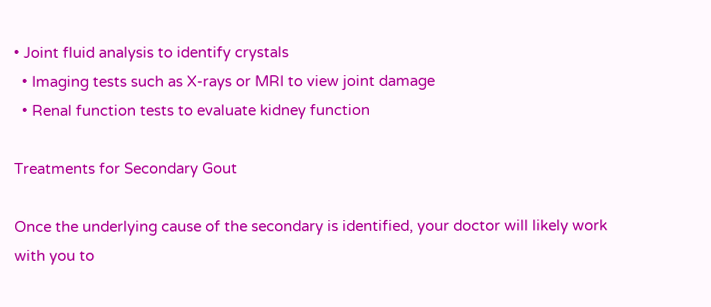• Joint fluid analysis to identify crystals
  • Imaging tests such as X-rays or MRI to view joint damage
  • Renal function tests to evaluate kidney function

Treatments for Secondary Gout

Once the underlying cause of the secondary is identified, your doctor will likely work with you to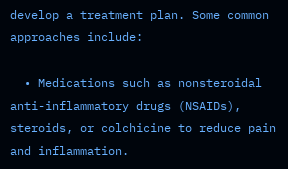develop a treatment plan. Some common approaches include:

  • Medications such as nonsteroidal anti-inflammatory drugs (NSAIDs), steroids, or colchicine to reduce pain and inflammation.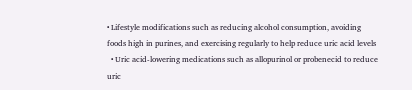• Lifestyle modifications such as reducing alcohol consumption, avoiding foods high in purines, and exercising regularly to help reduce uric acid levels
  • Uric acid-lowering medications such as allopurinol or probenecid to reduce uric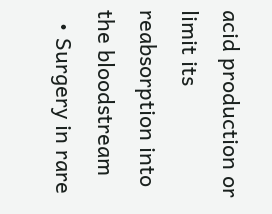acid production or limit its reabsorption into the bloodstream
  • Surgery in rare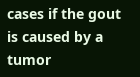cases if the gout is caused by a tumor